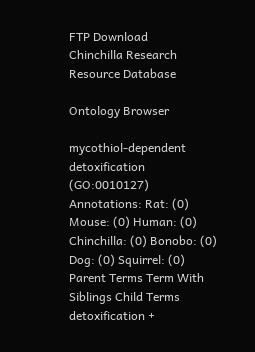FTP Download
Chinchilla Research Resource Database

Ontology Browser

mycothiol-dependent detoxification (GO:0010127)
Annotations: Rat: (0) Mouse: (0) Human: (0) Chinchilla: (0) Bonobo: (0) Dog: (0) Squirrel: (0)
Parent Terms Term With Siblings Child Terms
detoxification +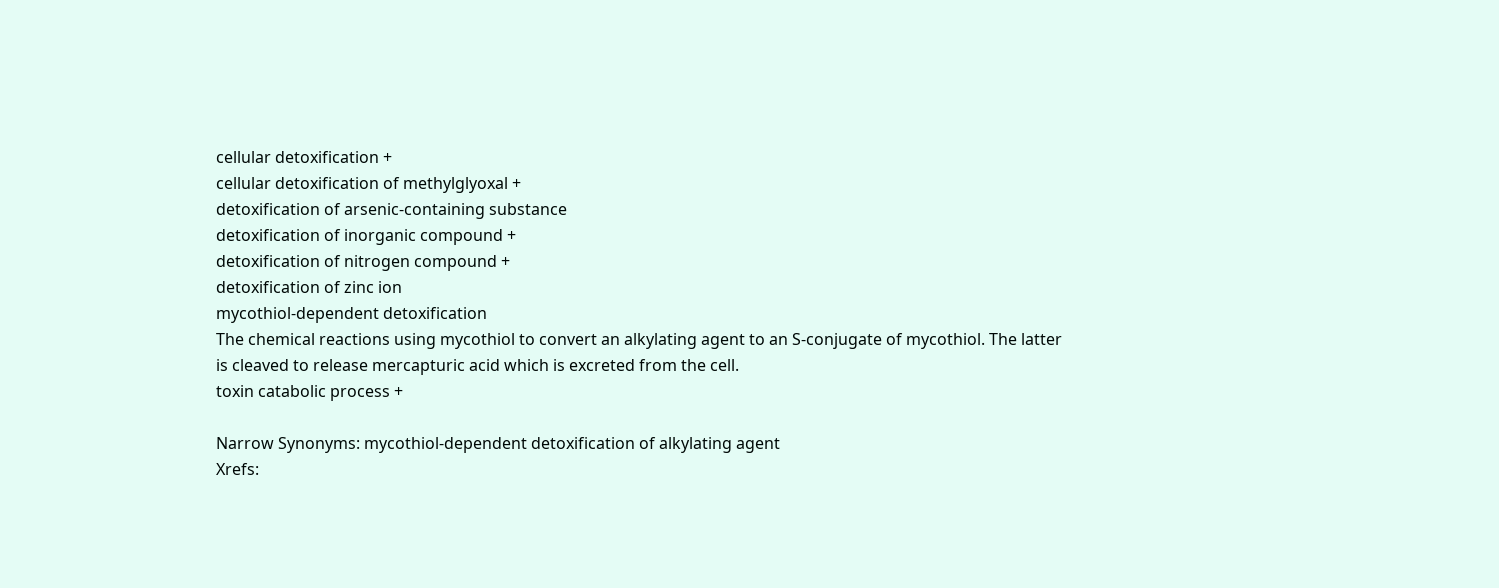cellular detoxification +
cellular detoxification of methylglyoxal +
detoxification of arsenic-containing substance
detoxification of inorganic compound +
detoxification of nitrogen compound +
detoxification of zinc ion
mycothiol-dependent detoxification
The chemical reactions using mycothiol to convert an alkylating agent to an S-conjugate of mycothiol. The latter is cleaved to release mercapturic acid which is excreted from the cell.
toxin catabolic process +

Narrow Synonyms: mycothiol-dependent detoxification of alkylating agent
Xrefs: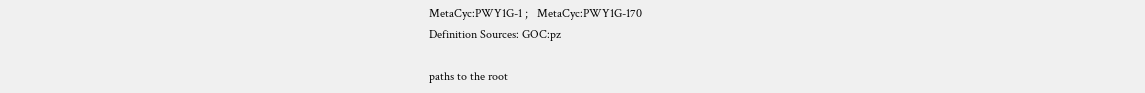MetaCyc:PWY1G-1 ;   MetaCyc:PWY1G-170
Definition Sources: GOC:pz

paths to the root